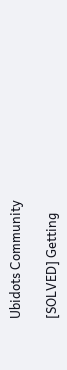Ubidots Community

[SOLVED] Getting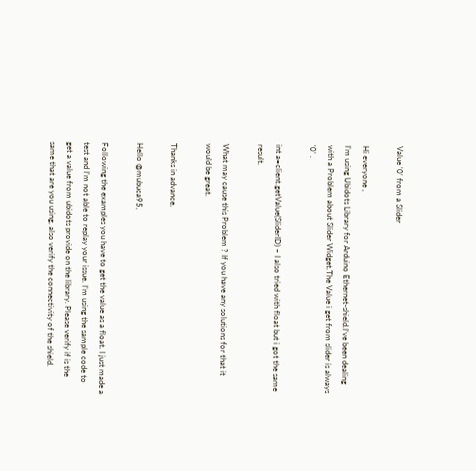Value '0' from a Slider

Hi everyone ,
I’m using Ubidots Library for Arduino Ethernet-shield.I’ve been dealing with a Problem about Slider Widget.The Value i get from slider is always ‘0’ .

int a=client.getValue(SliderID) – I also tried with float but i got the same result.

What may cause this Problem ? If you have any solutions for that it would be great.

Thanks in advance.

Hello @mubuca95,

Following the examples you have to get the value as a float. I just made a test and I’m not able to replay your issue. I’m using the sample code to get a value from ubidots provide on the library. Please verify if is the same that are you using, also verify the connectivity of the shield.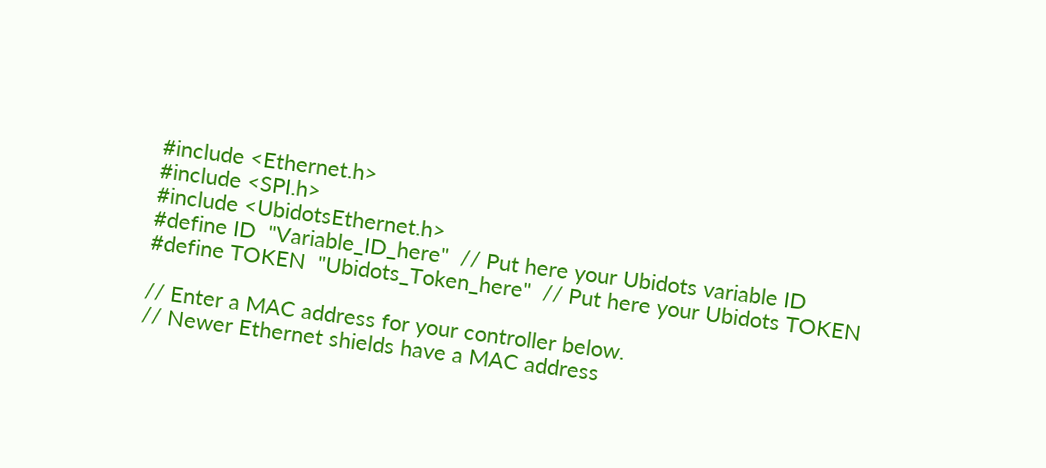#include <Ethernet.h>
#include <SPI.h>
#include <UbidotsEthernet.h>
#define ID  "Variable_ID_here"  // Put here your Ubidots variable ID
#define TOKEN  "Ubidots_Token_here"  // Put here your Ubidots TOKEN

// Enter a MAC address for your controller below.
// Newer Ethernet shields have a MAC address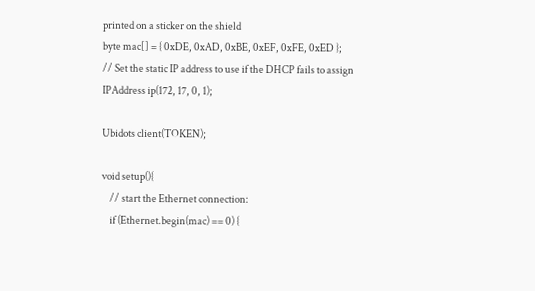printed on a sticker on the shield
byte mac[] = { 0xDE, 0xAD, 0xBE, 0xEF, 0xFE, 0xED };
// Set the static IP address to use if the DHCP fails to assign
IPAddress ip(172, 17, 0, 1);

Ubidots client(TOKEN);

void setup(){
    // start the Ethernet connection:
    if (Ethernet.begin(mac) == 0) {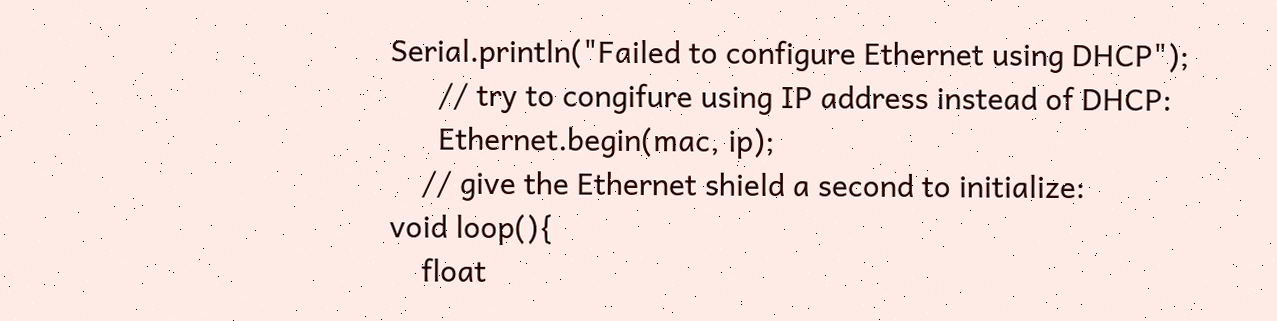Serial.println("Failed to configure Ethernet using DHCP");
      // try to congifure using IP address instead of DHCP:
      Ethernet.begin(mac, ip);
    // give the Ethernet shield a second to initialize:
void loop(){
    float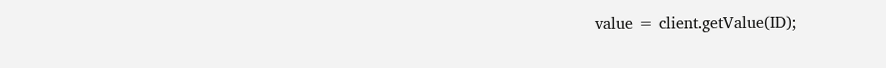value = client.getValue(ID);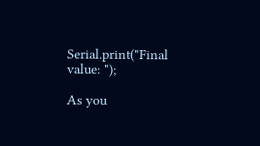Serial.print("Final value: ");

As you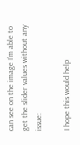can see on the image I’m able to get the slider values without any issue:

I hope this would help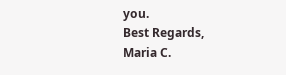you.
Best Regards,
Maria C.